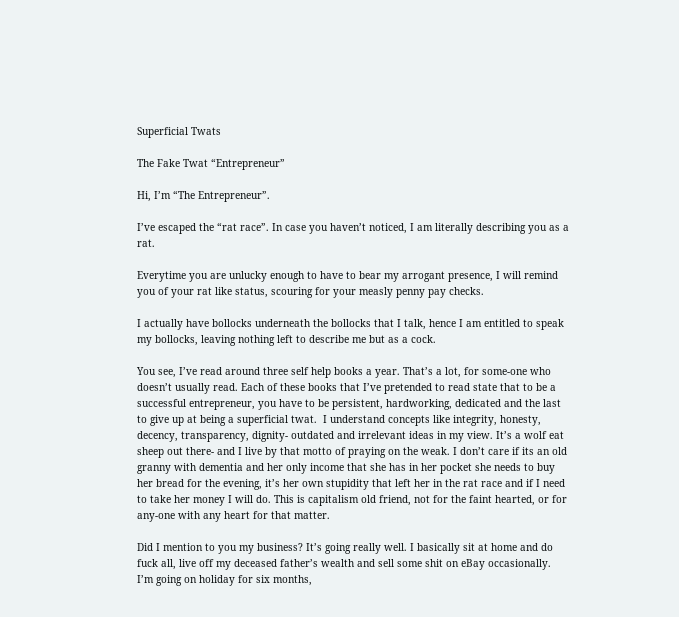Superficial Twats

The Fake Twat “Entrepreneur”

Hi, I’m “The Entrepreneur”.

I’ve escaped the “rat race”. In case you haven’t noticed, I am literally describing you as a rat.

Everytime you are unlucky enough to have to bear my arrogant presence, I will remind you of your rat like status, scouring for your measly penny pay checks.

I actually have bollocks underneath the bollocks that I talk, hence I am entitled to speak my bollocks, leaving nothing left to describe me but as a cock.

You see, I’ve read around three self help books a year. That’s a lot, for some-one who doesn’t usually read. Each of these books that I’ve pretended to read state that to be a successful entrepreneur, you have to be persistent, hardworking, dedicated and the last to give up at being a superficial twat.  I understand concepts like integrity, honesty, decency, transparency, dignity- outdated and irrelevant ideas in my view. It’s a wolf eat sheep out there- and I live by that motto of praying on the weak. I don’t care if its an old granny with dementia and her only income that she has in her pocket she needs to buy her bread for the evening, it’s her own stupidity that left her in the rat race and if I need to take her money I will do. This is capitalism old friend, not for the faint hearted, or for any-one with any heart for that matter.

Did I mention to you my business? It’s going really well. I basically sit at home and do fuck all, live off my deceased father’s wealth and sell some shit on eBay occasionally. I’m going on holiday for six months,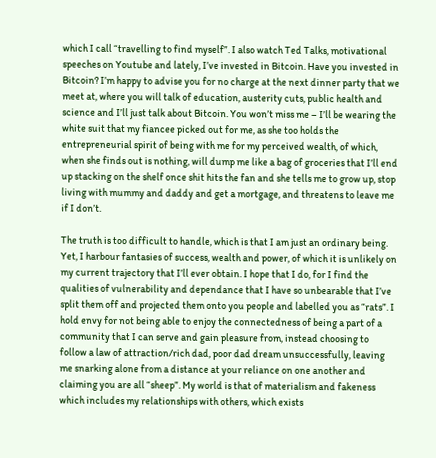which I call “travelling to find myself”. I also watch Ted Talks, motivational speeches on Youtube and lately, I’ve invested in Bitcoin. Have you invested in Bitcoin? I’m happy to advise you for no charge at the next dinner party that we meet at, where you will talk of education, austerity cuts, public health and science and I’ll just talk about Bitcoin. You won’t miss me – I’ll be wearing the white suit that my fiancee picked out for me, as she too holds the entrepreneurial spirit of being with me for my perceived wealth, of which, when she finds out is nothing, will dump me like a bag of groceries that I’ll end up stacking on the shelf once shit hits the fan and she tells me to grow up, stop living with mummy and daddy and get a mortgage, and threatens to leave me if I don’t.

The truth is too difficult to handle, which is that I am just an ordinary being. Yet, I harbour fantasies of success, wealth and power, of which it is unlikely on my current trajectory that I’ll ever obtain. I hope that I do, for I find the qualities of vulnerability and dependance that I have so unbearable that I’ve split them off and projected them onto you people and labelled you as “rats”. I hold envy for not being able to enjoy the connectedness of being a part of a community that I can serve and gain pleasure from, instead choosing to follow a law of attraction/rich dad, poor dad dream unsuccessfully, leaving me snarking alone from a distance at your reliance on one another and claiming you are all “sheep”. My world is that of materialism and fakeness which includes my relationships with others, which exists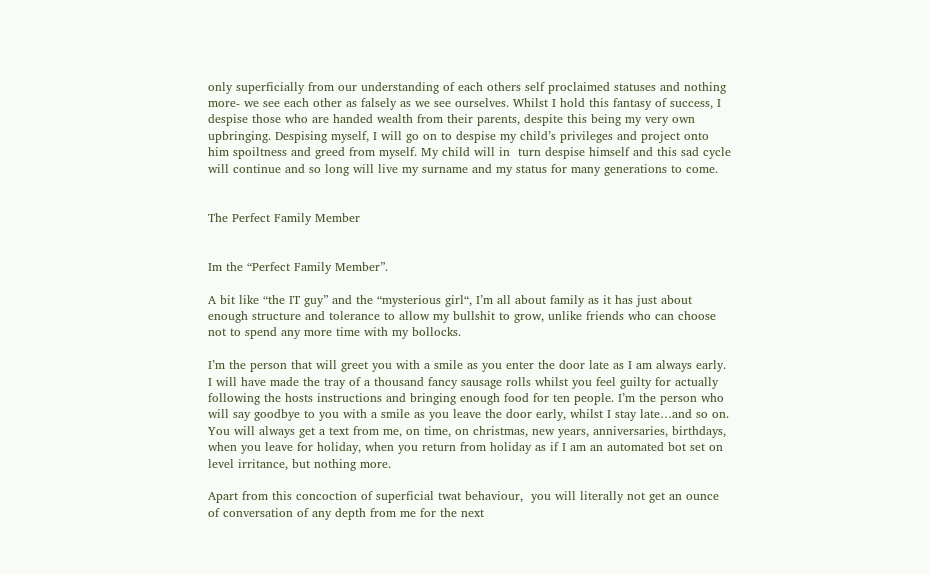only superficially from our understanding of each others self proclaimed statuses and nothing more- we see each other as falsely as we see ourselves. Whilst I hold this fantasy of success, I despise those who are handed wealth from their parents, despite this being my very own upbringing. Despising myself, I will go on to despise my child’s privileges and project onto him spoiltness and greed from myself. My child will in  turn despise himself and this sad cycle will continue and so long will live my surname and my status for many generations to come.


The Perfect Family Member


Im the “Perfect Family Member”.

A bit like “the IT guy” and the “mysterious girl“, I’m all about family as it has just about enough structure and tolerance to allow my bullshit to grow, unlike friends who can choose not to spend any more time with my bollocks.

I’m the person that will greet you with a smile as you enter the door late as I am always early. I will have made the tray of a thousand fancy sausage rolls whilst you feel guilty for actually following the hosts instructions and bringing enough food for ten people. I’m the person who will say goodbye to you with a smile as you leave the door early, whilst I stay late…and so on. You will always get a text from me, on time, on christmas, new years, anniversaries, birthdays, when you leave for holiday, when you return from holiday as if I am an automated bot set on level irritance, but nothing more.

Apart from this concoction of superficial twat behaviour,  you will literally not get an ounce of conversation of any depth from me for the next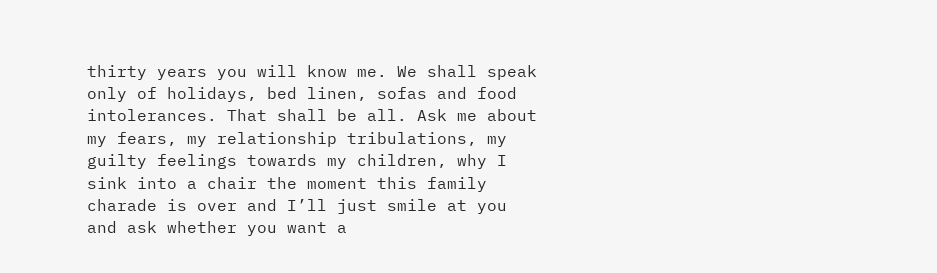thirty years you will know me. We shall speak only of holidays, bed linen, sofas and food intolerances. That shall be all. Ask me about my fears, my relationship tribulations, my guilty feelings towards my children, why I sink into a chair the moment this family charade is over and I’ll just smile at you and ask whether you want a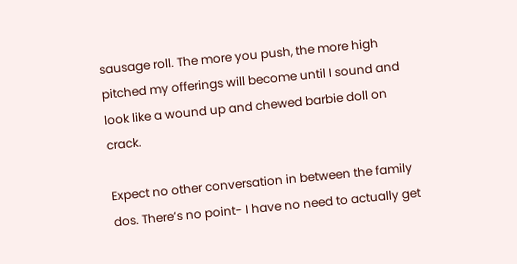sausage roll. The more you push, the more high pitched my offerings will become until I sound and look like a wound up and chewed barbie doll on crack.

Expect no other conversation in between the family dos. There’s no point- I have no need to actually get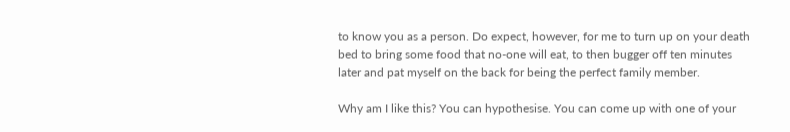to know you as a person. Do expect, however, for me to turn up on your death bed to bring some food that no-one will eat, to then bugger off ten minutes later and pat myself on the back for being the perfect family member.

Why am I like this? You can hypothesise. You can come up with one of your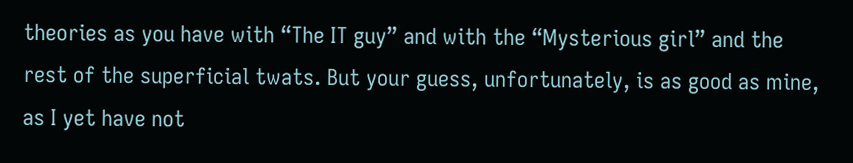theories as you have with “The IT guy” and with the “Mysterious girl” and the rest of the superficial twats. But your guess, unfortunately, is as good as mine, as I yet have not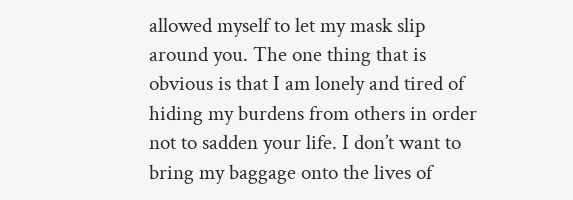allowed myself to let my mask slip around you. The one thing that is obvious is that I am lonely and tired of hiding my burdens from others in order not to sadden your life. I don’t want to bring my baggage onto the lives of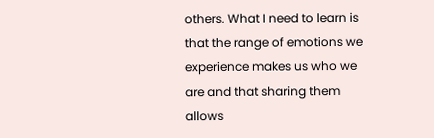others. What I need to learn is that the range of emotions we experience makes us who we are and that sharing them allows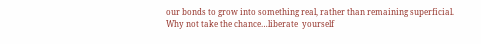our bonds to grow into something real, rather than remaining superficial. Why not take the chance…liberate  yourself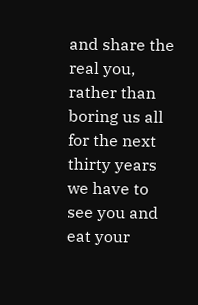and share the real you, rather than boring us all for the next thirty years we have to see you and eat your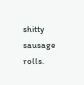shitty sausage rolls.